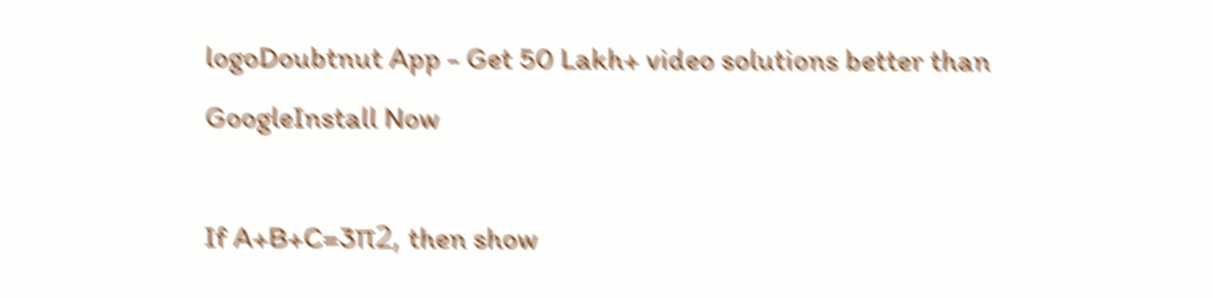logoDoubtnut App - Get 50 Lakh+ video solutions better than GoogleInstall Now

If A+B+C=3π2, then show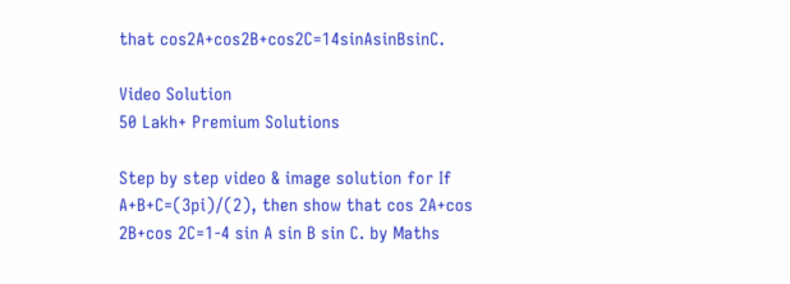that cos2A+cos2B+cos2C=14sinAsinBsinC.

Video Solution
50 Lakh+ Premium Solutions

Step by step video & image solution for If A+B+C=(3pi)/(2), then show that cos 2A+cos 2B+cos 2C=1-4 sin A sin B sin C. by Maths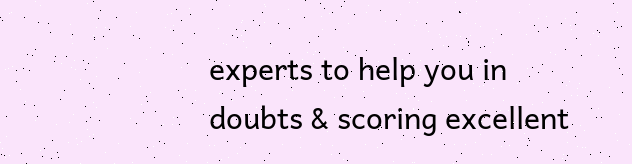experts to help you in doubts & scoring excellent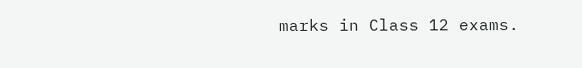marks in Class 12 exams.